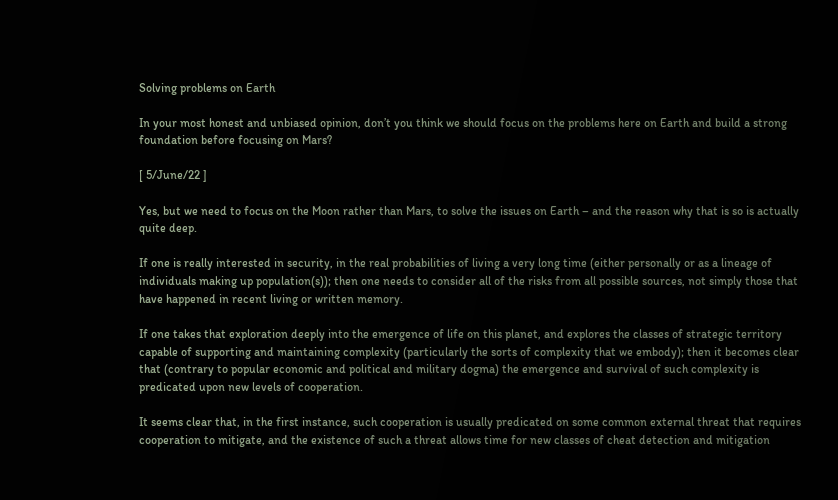Solving problems on Earth

In your most honest and unbiased opinion, don’t you think we should focus on the problems here on Earth and build a strong foundation before focusing on Mars?

[ 5/June/22 ]

Yes, but we need to focus on the Moon rather than Mars, to solve the issues on Earth – and the reason why that is so is actually quite deep.

If one is really interested in security, in the real probabilities of living a very long time (either personally or as a lineage of individuals making up population(s)); then one needs to consider all of the risks from all possible sources, not simply those that have happened in recent living or written memory.

If one takes that exploration deeply into the emergence of life on this planet, and explores the classes of strategic territory capable of supporting and maintaining complexity (particularly the sorts of complexity that we embody); then it becomes clear that (contrary to popular economic and political and military dogma) the emergence and survival of such complexity is predicated upon new levels of cooperation.

It seems clear that, in the first instance, such cooperation is usually predicated on some common external threat that requires cooperation to mitigate, and the existence of such a threat allows time for new classes of cheat detection and mitigation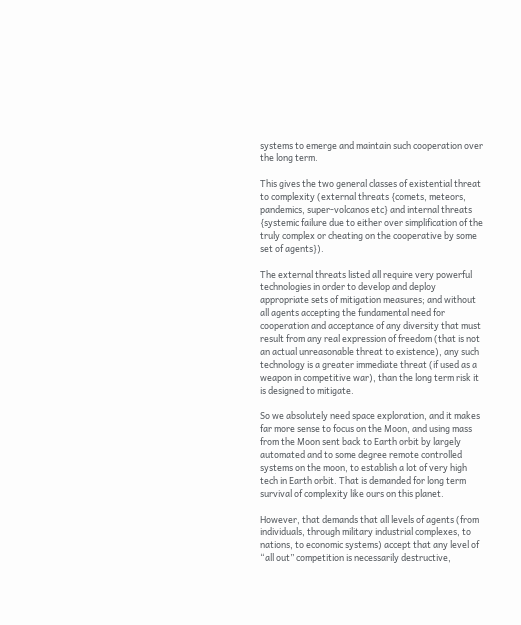systems to emerge and maintain such cooperation over the long term.

This gives the two general classes of existential threat to complexity (external threats {comets, meteors, pandemics, super-volcanos etc} and internal threats {systemic failure due to either over simplification of the truly complex or cheating on the cooperative by some set of agents}).

The external threats listed all require very powerful technologies in order to develop and deploy appropriate sets of mitigation measures; and without all agents accepting the fundamental need for cooperation and acceptance of any diversity that must result from any real expression of freedom (that is not an actual unreasonable threat to existence), any such technology is a greater immediate threat (if used as a weapon in competitive war), than the long term risk it is designed to mitigate.

So we absolutely need space exploration, and it makes far more sense to focus on the Moon, and using mass from the Moon sent back to Earth orbit by largely automated and to some degree remote controlled systems on the moon, to establish a lot of very high tech in Earth orbit. That is demanded for long term survival of complexity like ours on this planet.

However, that demands that all levels of agents (from individuals, through military industrial complexes, to nations, to economic systems) accept that any level of “all out” competition is necessarily destructive,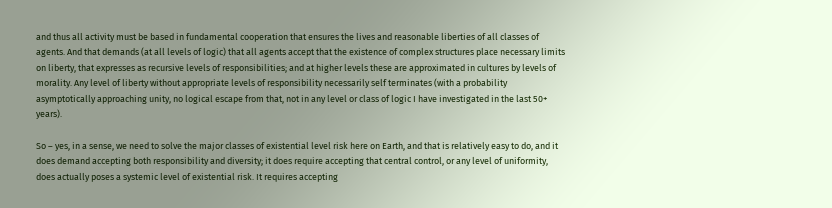and thus all activity must be based in fundamental cooperation that ensures the lives and reasonable liberties of all classes of agents. And that demands (at all levels of logic) that all agents accept that the existence of complex structures place necessary limits on liberty, that expresses as recursive levels of responsibilities; and at higher levels these are approximated in cultures by levels of morality. Any level of liberty without appropriate levels of responsibility necessarily self terminates (with a probability asymptotically approaching unity, no logical escape from that, not in any level or class of logic I have investigated in the last 50+ years).

So – yes, in a sense, we need to solve the major classes of existential level risk here on Earth, and that is relatively easy to do, and it does demand accepting both responsibility and diversity; it does require accepting that central control, or any level of uniformity, does actually poses a systemic level of existential risk. It requires accepting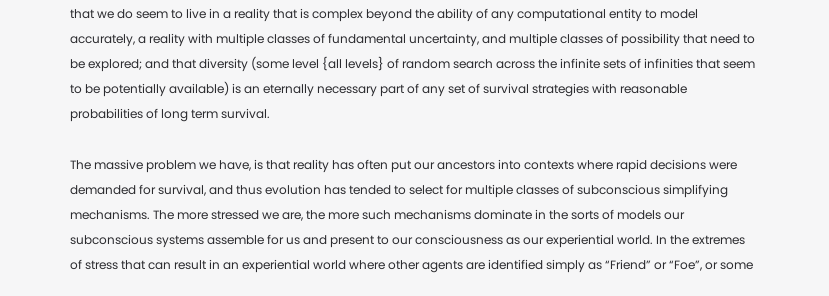that we do seem to live in a reality that is complex beyond the ability of any computational entity to model accurately, a reality with multiple classes of fundamental uncertainty, and multiple classes of possibility that need to be explored; and that diversity (some level {all levels} of random search across the infinite sets of infinities that seem to be potentially available) is an eternally necessary part of any set of survival strategies with reasonable probabilities of long term survival.

The massive problem we have, is that reality has often put our ancestors into contexts where rapid decisions were demanded for survival, and thus evolution has tended to select for multiple classes of subconscious simplifying mechanisms. The more stressed we are, the more such mechanisms dominate in the sorts of models our subconscious systems assemble for us and present to our consciousness as our experiential world. In the extremes of stress that can result in an experiential world where other agents are identified simply as “Friend” or “Foe”, or some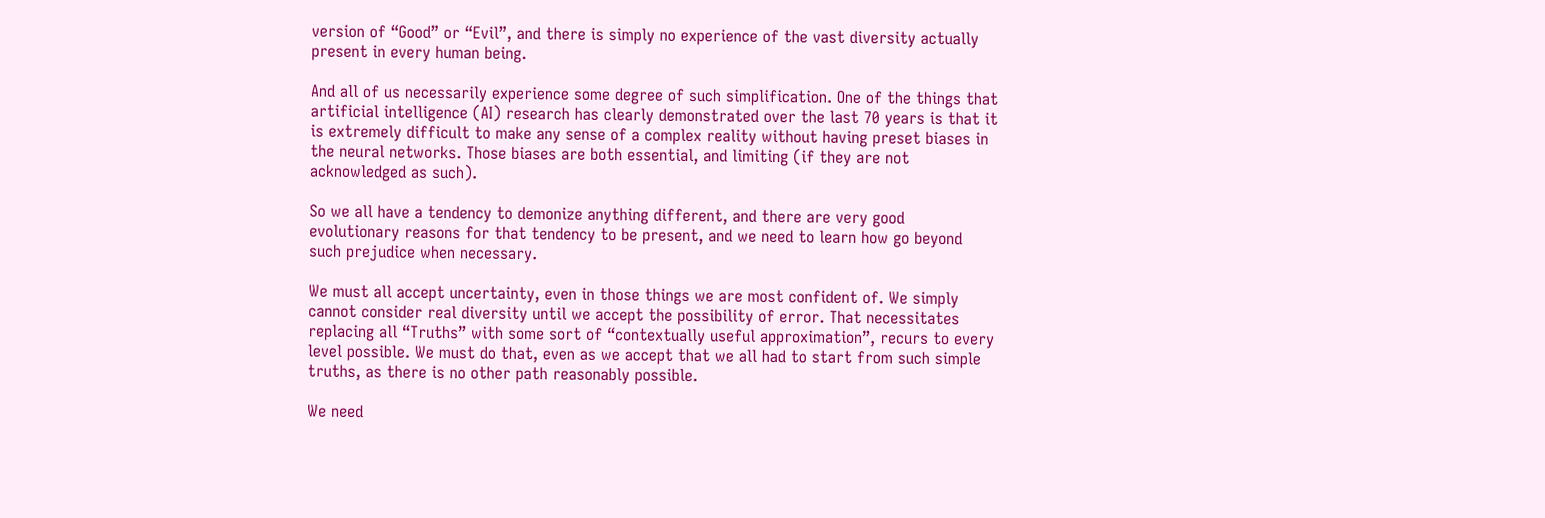version of “Good” or “Evil”, and there is simply no experience of the vast diversity actually present in every human being.

And all of us necessarily experience some degree of such simplification. One of the things that artificial intelligence (AI) research has clearly demonstrated over the last 70 years is that it is extremely difficult to make any sense of a complex reality without having preset biases in the neural networks. Those biases are both essential, and limiting (if they are not acknowledged as such).

So we all have a tendency to demonize anything different, and there are very good evolutionary reasons for that tendency to be present, and we need to learn how go beyond such prejudice when necessary.

We must all accept uncertainty, even in those things we are most confident of. We simply cannot consider real diversity until we accept the possibility of error. That necessitates replacing all “Truths” with some sort of “contextually useful approximation”, recurs to every level possible. We must do that, even as we accept that we all had to start from such simple truths, as there is no other path reasonably possible.

We need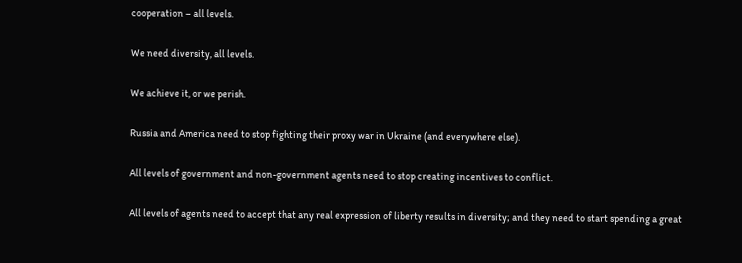cooperation – all levels.

We need diversity, all levels.

We achieve it, or we perish.

Russia and America need to stop fighting their proxy war in Ukraine (and everywhere else).

All levels of government and non-government agents need to stop creating incentives to conflict.

All levels of agents need to accept that any real expression of liberty results in diversity; and they need to start spending a great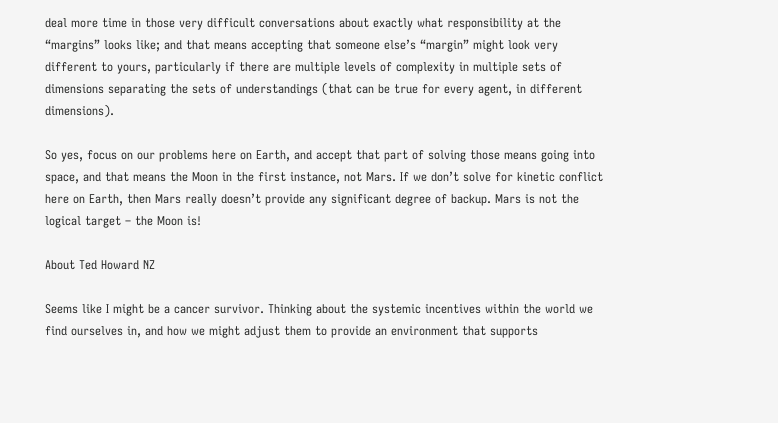deal more time in those very difficult conversations about exactly what responsibility at the “margins” looks like; and that means accepting that someone else’s “margin” might look very different to yours, particularly if there are multiple levels of complexity in multiple sets of dimensions separating the sets of understandings (that can be true for every agent, in different dimensions).

So yes, focus on our problems here on Earth, and accept that part of solving those means going into space, and that means the Moon in the first instance, not Mars. If we don’t solve for kinetic conflict here on Earth, then Mars really doesn’t provide any significant degree of backup. Mars is not the logical target – the Moon is!

About Ted Howard NZ

Seems like I might be a cancer survivor. Thinking about the systemic incentives within the world we find ourselves in, and how we might adjust them to provide an environment that supports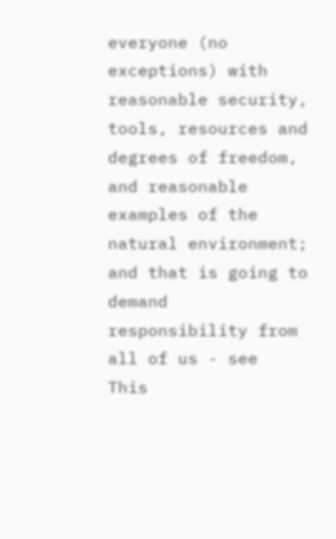everyone (no exceptions) with reasonable security, tools, resources and degrees of freedom, and reasonable examples of the natural environment; and that is going to demand responsibility from all of us - see
This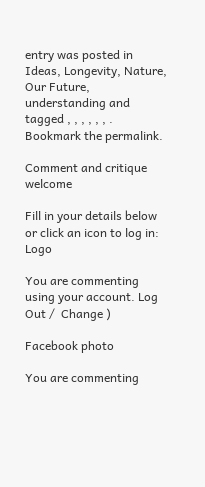entry was posted in Ideas, Longevity, Nature, Our Future, understanding and tagged , , , , , , . Bookmark the permalink.

Comment and critique welcome

Fill in your details below or click an icon to log in: Logo

You are commenting using your account. Log Out /  Change )

Facebook photo

You are commenting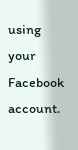using your Facebook account.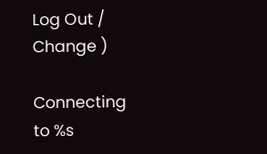Log Out /  Change )

Connecting to %s